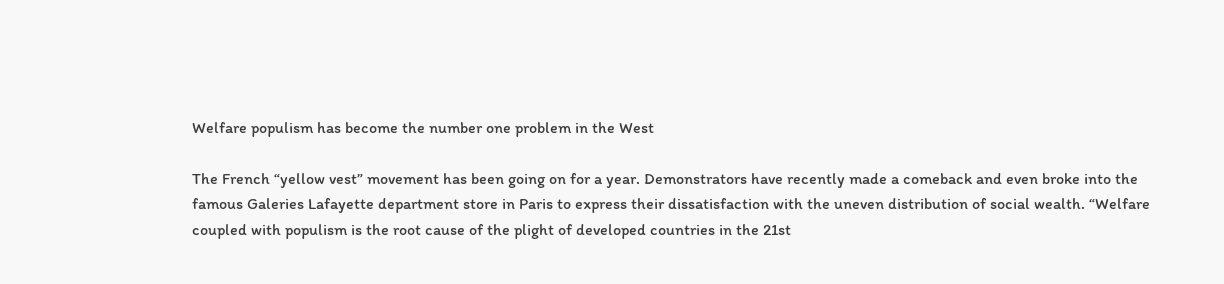Welfare populism has become the number one problem in the West

The French “yellow vest” movement has been going on for a year. Demonstrators have recently made a comeback and even broke into the famous Galeries Lafayette department store in Paris to express their dissatisfaction with the uneven distribution of social wealth. “Welfare coupled with populism is the root cause of the plight of developed countries in the 21st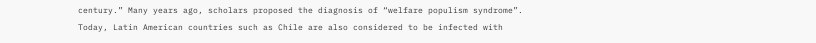century.” Many years ago, scholars proposed the diagnosis of “welfare populism syndrome”. Today, Latin American countries such as Chile are also considered to be infected with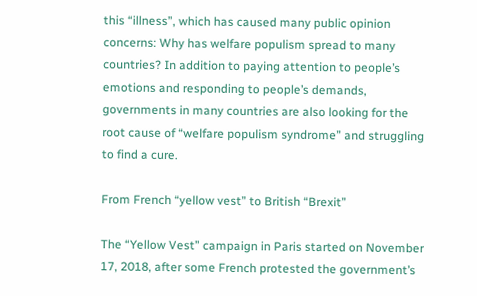this “illness”, which has caused many public opinion concerns: Why has welfare populism spread to many countries? In addition to paying attention to people’s emotions and responding to people’s demands, governments in many countries are also looking for the root cause of “welfare populism syndrome” and struggling to find a cure.

From French “yellow vest” to British “Brexit”

The “Yellow Vest” campaign in Paris started on November 17, 2018, after some French protested the government’s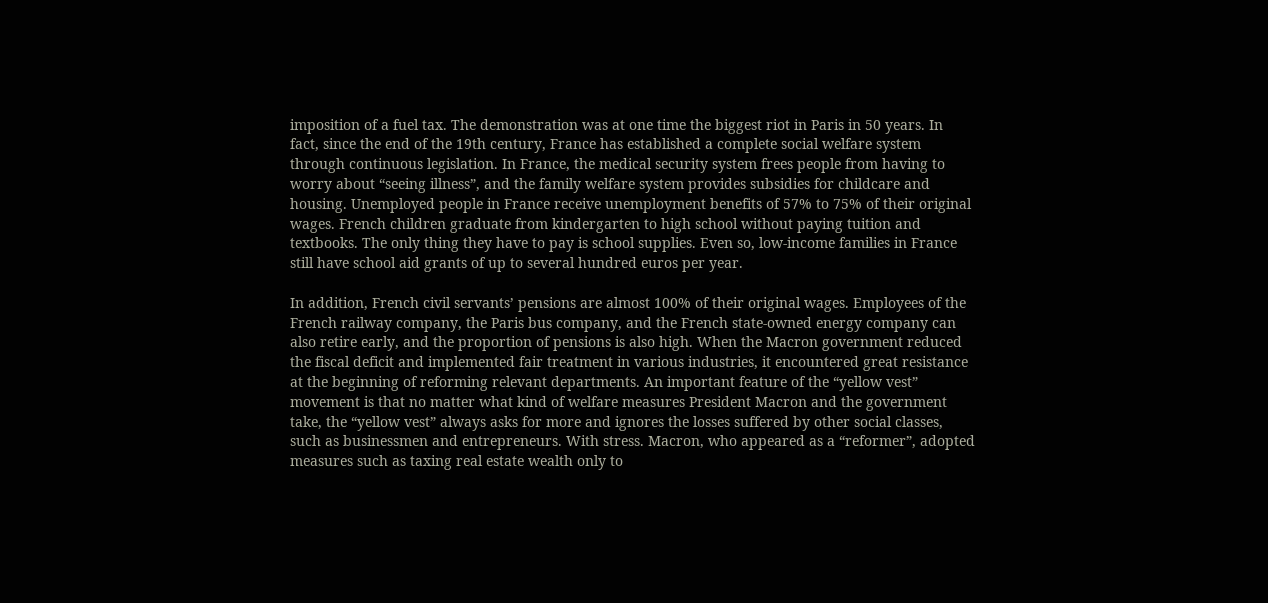imposition of a fuel tax. The demonstration was at one time the biggest riot in Paris in 50 years. In fact, since the end of the 19th century, France has established a complete social welfare system through continuous legislation. In France, the medical security system frees people from having to worry about “seeing illness”, and the family welfare system provides subsidies for childcare and housing. Unemployed people in France receive unemployment benefits of 57% to 75% of their original wages. French children graduate from kindergarten to high school without paying tuition and textbooks. The only thing they have to pay is school supplies. Even so, low-income families in France still have school aid grants of up to several hundred euros per year.

In addition, French civil servants’ pensions are almost 100% of their original wages. Employees of the French railway company, the Paris bus company, and the French state-owned energy company can also retire early, and the proportion of pensions is also high. When the Macron government reduced the fiscal deficit and implemented fair treatment in various industries, it encountered great resistance at the beginning of reforming relevant departments. An important feature of the “yellow vest” movement is that no matter what kind of welfare measures President Macron and the government take, the “yellow vest” always asks for more and ignores the losses suffered by other social classes, such as businessmen and entrepreneurs. With stress. Macron, who appeared as a “reformer”, adopted measures such as taxing real estate wealth only to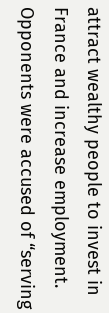attract wealthy people to invest in France and increase employment. Opponents were accused of “serving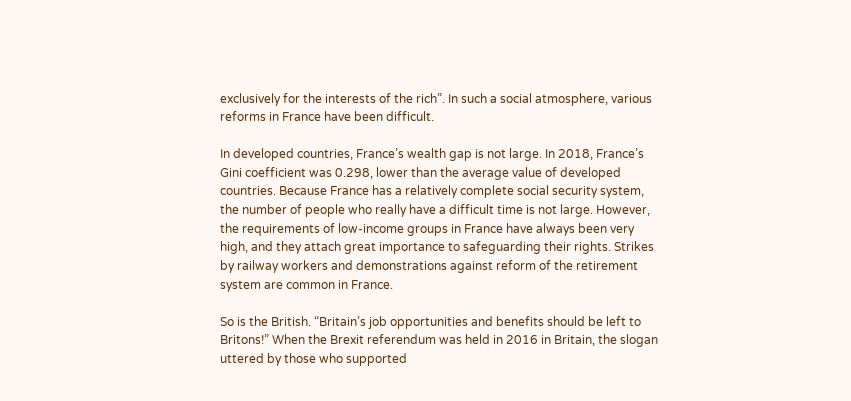exclusively for the interests of the rich”. In such a social atmosphere, various reforms in France have been difficult.

In developed countries, France’s wealth gap is not large. In 2018, France’s Gini coefficient was 0.298, lower than the average value of developed countries. Because France has a relatively complete social security system, the number of people who really have a difficult time is not large. However, the requirements of low-income groups in France have always been very high, and they attach great importance to safeguarding their rights. Strikes by railway workers and demonstrations against reform of the retirement system are common in France.

So is the British. “Britain’s job opportunities and benefits should be left to Britons!” When the Brexit referendum was held in 2016 in Britain, the slogan uttered by those who supported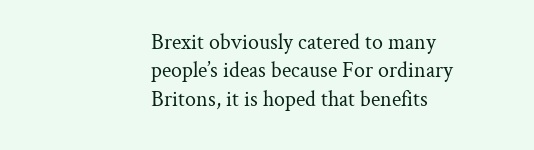Brexit obviously catered to many people’s ideas because For ordinary Britons, it is hoped that benefits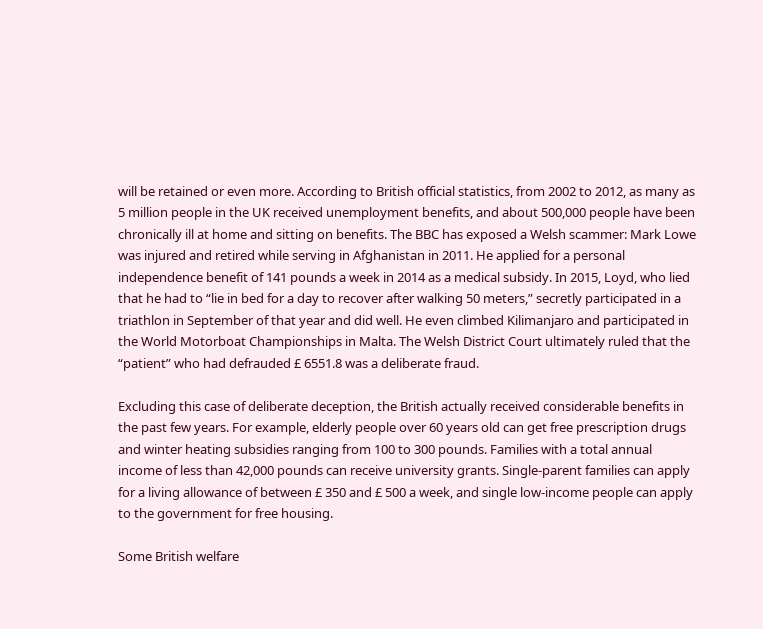will be retained or even more. According to British official statistics, from 2002 to 2012, as many as 5 million people in the UK received unemployment benefits, and about 500,000 people have been chronically ill at home and sitting on benefits. The BBC has exposed a Welsh scammer: Mark Lowe was injured and retired while serving in Afghanistan in 2011. He applied for a personal independence benefit of 141 pounds a week in 2014 as a medical subsidy. In 2015, Loyd, who lied that he had to “lie in bed for a day to recover after walking 50 meters,” secretly participated in a triathlon in September of that year and did well. He even climbed Kilimanjaro and participated in the World Motorboat Championships in Malta. The Welsh District Court ultimately ruled that the “patient” who had defrauded £ 6551.8 was a deliberate fraud.

Excluding this case of deliberate deception, the British actually received considerable benefits in the past few years. For example, elderly people over 60 years old can get free prescription drugs and winter heating subsidies ranging from 100 to 300 pounds. Families with a total annual income of less than 42,000 pounds can receive university grants. Single-parent families can apply for a living allowance of between £ 350 and £ 500 a week, and single low-income people can apply to the government for free housing.

Some British welfare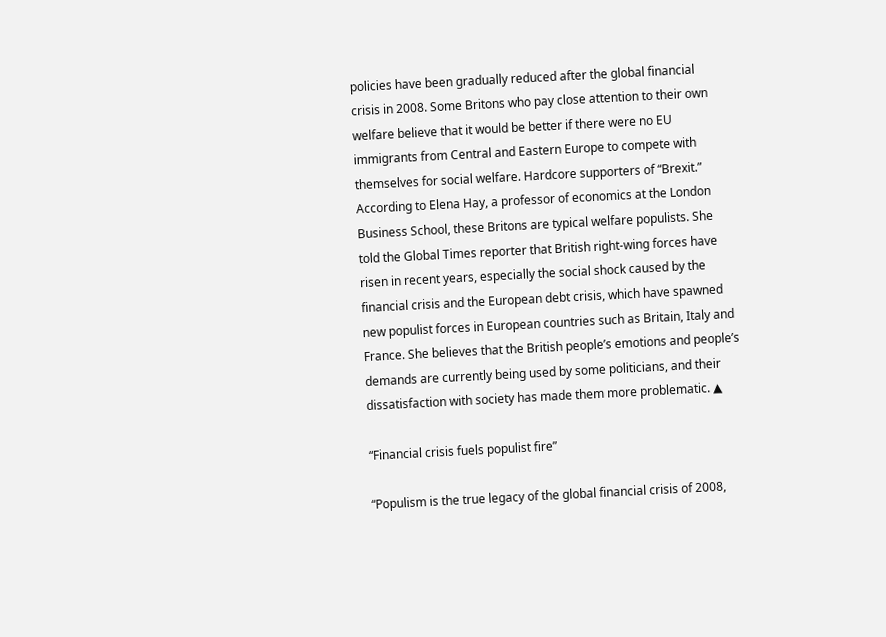policies have been gradually reduced after the global financial crisis in 2008. Some Britons who pay close attention to their own welfare believe that it would be better if there were no EU immigrants from Central and Eastern Europe to compete with themselves for social welfare. Hardcore supporters of “Brexit.” According to Elena Hay, a professor of economics at the London Business School, these Britons are typical welfare populists. She told the Global Times reporter that British right-wing forces have risen in recent years, especially the social shock caused by the financial crisis and the European debt crisis, which have spawned new populist forces in European countries such as Britain, Italy and France. She believes that the British people’s emotions and people’s demands are currently being used by some politicians, and their dissatisfaction with society has made them more problematic. ▲

“Financial crisis fuels populist fire”

“Populism is the true legacy of the global financial crisis of 2008,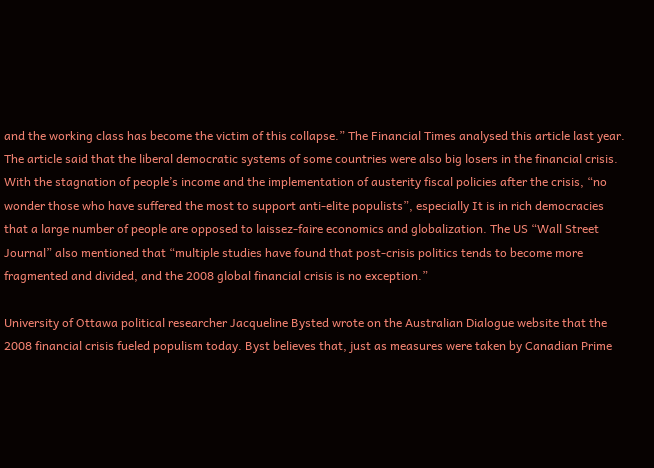and the working class has become the victim of this collapse.” The Financial Times analysed this article last year. The article said that the liberal democratic systems of some countries were also big losers in the financial crisis. With the stagnation of people’s income and the implementation of austerity fiscal policies after the crisis, “no wonder those who have suffered the most to support anti-elite populists”, especially It is in rich democracies that a large number of people are opposed to laissez-faire economics and globalization. The US “Wall Street Journal” also mentioned that “multiple studies have found that post-crisis politics tends to become more fragmented and divided, and the 2008 global financial crisis is no exception.”

University of Ottawa political researcher Jacqueline Bysted wrote on the Australian Dialogue website that the 2008 financial crisis fueled populism today. Byst believes that, just as measures were taken by Canadian Prime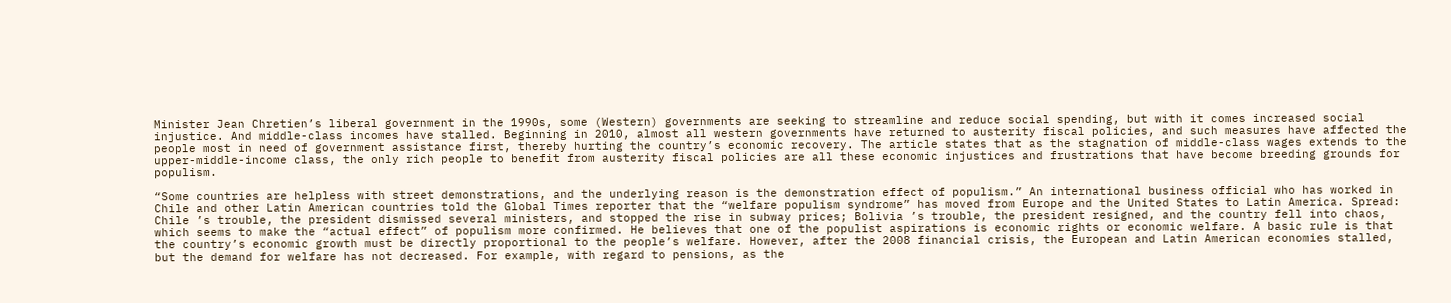Minister Jean Chretien’s liberal government in the 1990s, some (Western) governments are seeking to streamline and reduce social spending, but with it comes increased social injustice. And middle-class incomes have stalled. Beginning in 2010, almost all western governments have returned to austerity fiscal policies, and such measures have affected the people most in need of government assistance first, thereby hurting the country’s economic recovery. The article states that as the stagnation of middle-class wages extends to the upper-middle-income class, the only rich people to benefit from austerity fiscal policies are all these economic injustices and frustrations that have become breeding grounds for populism.

“Some countries are helpless with street demonstrations, and the underlying reason is the demonstration effect of populism.” An international business official who has worked in Chile and other Latin American countries told the Global Times reporter that the “welfare populism syndrome” has moved from Europe and the United States to Latin America. Spread: Chile ’s trouble, the president dismissed several ministers, and stopped the rise in subway prices; Bolivia ’s trouble, the president resigned, and the country fell into chaos, which seems to make the “actual effect” of populism more confirmed. He believes that one of the populist aspirations is economic rights or economic welfare. A basic rule is that the country’s economic growth must be directly proportional to the people’s welfare. However, after the 2008 financial crisis, the European and Latin American economies stalled, but the demand for welfare has not decreased. For example, with regard to pensions, as the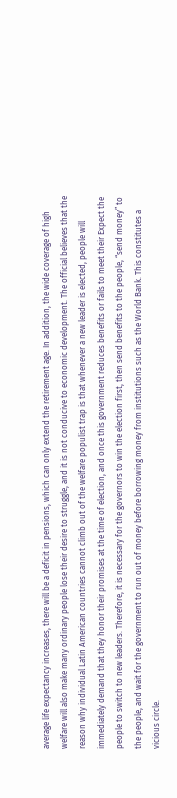average life expectancy increases, there will be a deficit in pensions, which can only extend the retirement age. In addition, the wide coverage of high welfare will also make many ordinary people lose their desire to struggle, and it is not conducive to economic development. The official believes that the reason why individual Latin American countries cannot climb out of the welfare populist trap is that whenever a new leader is elected, people will immediately demand that they honor their promises at the time of election, and once this government reduces benefits or fails to meet their Expect the people to switch to new leaders. Therefore, it is necessary for the governors to win the election first, then send benefits to the people, “send money” to the people, and wait for the government to run out of money before borrowing money from institutions such as the World Bank. This constitutes a vicious circle.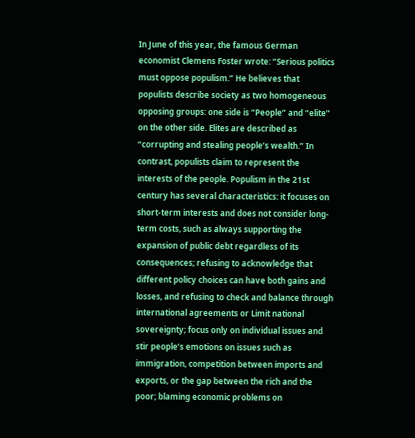In June of this year, the famous German economist Clemens Foster wrote: “Serious politics must oppose populism.” He believes that populists describe society as two homogeneous opposing groups: one side is “People” and “elite” on the other side. Elites are described as “corrupting and stealing people’s wealth.” In contrast, populists claim to represent the interests of the people. Populism in the 21st century has several characteristics: it focuses on short-term interests and does not consider long-term costs, such as always supporting the expansion of public debt regardless of its consequences; refusing to acknowledge that different policy choices can have both gains and losses, and refusing to check and balance through international agreements or Limit national sovereignty; focus only on individual issues and stir people’s emotions on issues such as immigration, competition between imports and exports, or the gap between the rich and the poor; blaming economic problems on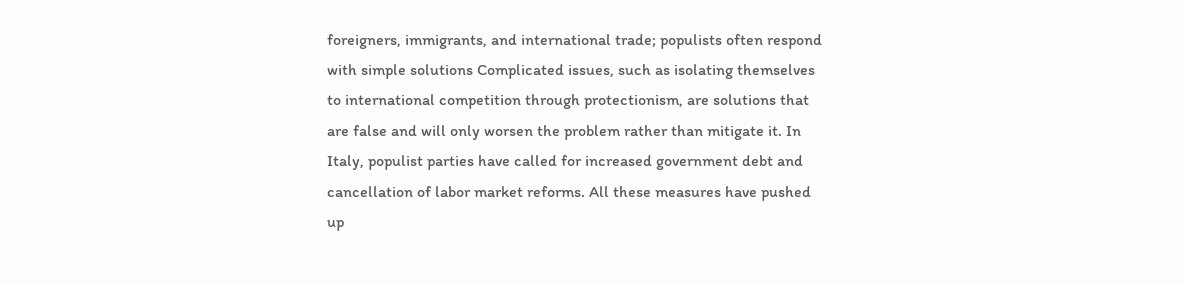foreigners, immigrants, and international trade; populists often respond with simple solutions Complicated issues, such as isolating themselves to international competition through protectionism, are solutions that are false and will only worsen the problem rather than mitigate it. In Italy, populist parties have called for increased government debt and cancellation of labor market reforms. All these measures have pushed up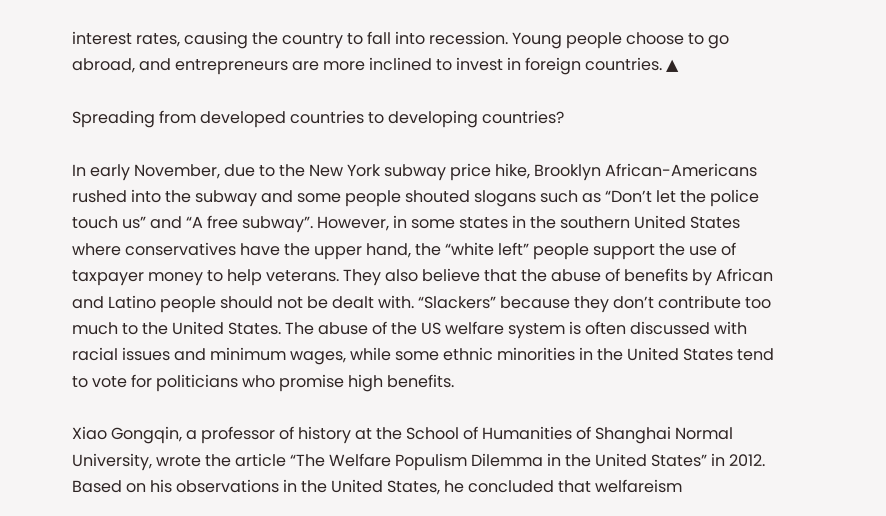interest rates, causing the country to fall into recession. Young people choose to go abroad, and entrepreneurs are more inclined to invest in foreign countries. ▲

Spreading from developed countries to developing countries?

In early November, due to the New York subway price hike, Brooklyn African-Americans rushed into the subway and some people shouted slogans such as “Don’t let the police touch us” and “A free subway”. However, in some states in the southern United States where conservatives have the upper hand, the “white left” people support the use of taxpayer money to help veterans. They also believe that the abuse of benefits by African and Latino people should not be dealt with. “Slackers” because they don’t contribute too much to the United States. The abuse of the US welfare system is often discussed with racial issues and minimum wages, while some ethnic minorities in the United States tend to vote for politicians who promise high benefits.

Xiao Gongqin, a professor of history at the School of Humanities of Shanghai Normal University, wrote the article “The Welfare Populism Dilemma in the United States” in 2012. Based on his observations in the United States, he concluded that welfareism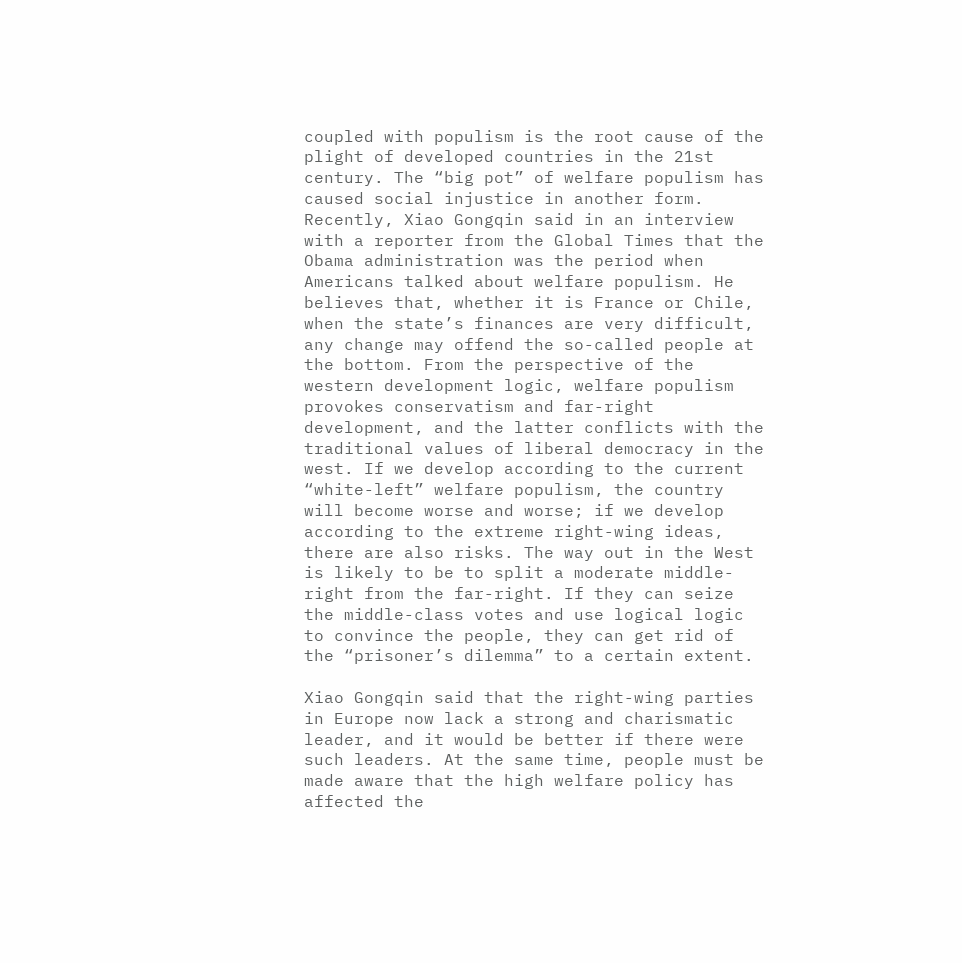coupled with populism is the root cause of the plight of developed countries in the 21st century. The “big pot” of welfare populism has caused social injustice in another form. Recently, Xiao Gongqin said in an interview with a reporter from the Global Times that the Obama administration was the period when Americans talked about welfare populism. He believes that, whether it is France or Chile, when the state’s finances are very difficult, any change may offend the so-called people at the bottom. From the perspective of the western development logic, welfare populism provokes conservatism and far-right development, and the latter conflicts with the traditional values of liberal democracy in the west. If we develop according to the current “white-left” welfare populism, the country will become worse and worse; if we develop according to the extreme right-wing ideas, there are also risks. The way out in the West is likely to be to split a moderate middle-right from the far-right. If they can seize the middle-class votes and use logical logic to convince the people, they can get rid of the “prisoner’s dilemma” to a certain extent.

Xiao Gongqin said that the right-wing parties in Europe now lack a strong and charismatic leader, and it would be better if there were such leaders. At the same time, people must be made aware that the high welfare policy has affected the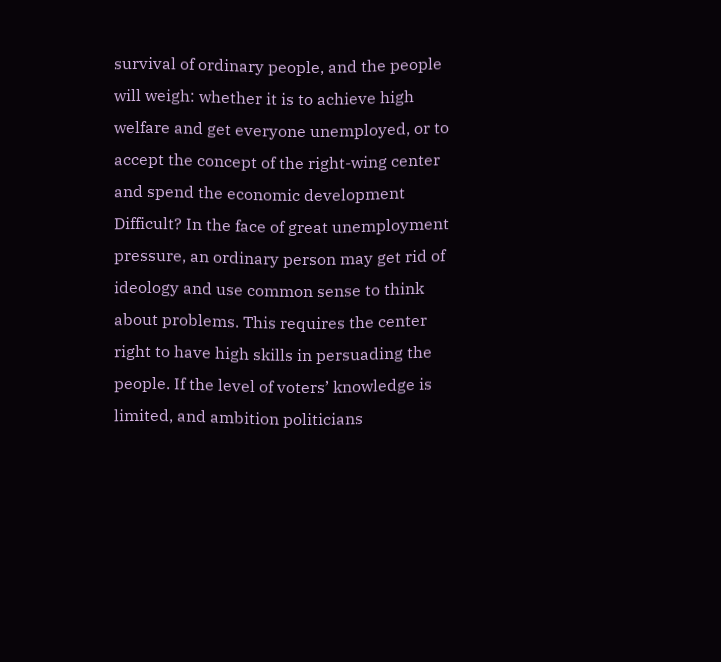survival of ordinary people, and the people will weigh: whether it is to achieve high welfare and get everyone unemployed, or to accept the concept of the right-wing center and spend the economic development Difficult? In the face of great unemployment pressure, an ordinary person may get rid of ideology and use common sense to think about problems. This requires the center right to have high skills in persuading the people. If the level of voters’ knowledge is limited, and ambition politicians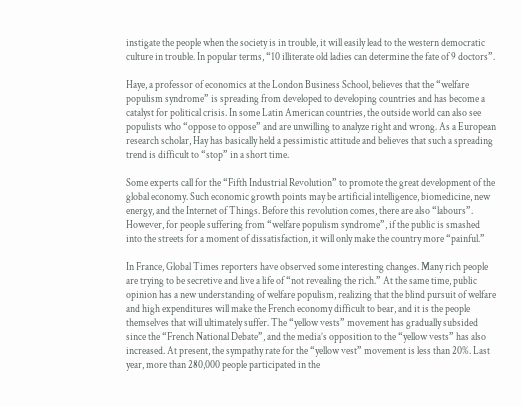instigate the people when the society is in trouble, it will easily lead to the western democratic culture in trouble. In popular terms, “10 illiterate old ladies can determine the fate of 9 doctors”.

Haye, a professor of economics at the London Business School, believes that the “welfare populism syndrome” is spreading from developed to developing countries and has become a catalyst for political crisis. In some Latin American countries, the outside world can also see populists who “oppose to oppose” and are unwilling to analyze right and wrong. As a European research scholar, Hay has basically held a pessimistic attitude and believes that such a spreading trend is difficult to “stop” in a short time.

Some experts call for the “Fifth Industrial Revolution” to promote the great development of the global economy. Such economic growth points may be artificial intelligence, biomedicine, new energy, and the Internet of Things. Before this revolution comes, there are also “labours”. However, for people suffering from “welfare populism syndrome”, if the public is smashed into the streets for a moment of dissatisfaction, it will only make the country more “painful.”

In France, Global Times reporters have observed some interesting changes. Many rich people are trying to be secretive and live a life of “not revealing the rich.” At the same time, public opinion has a new understanding of welfare populism, realizing that the blind pursuit of welfare and high expenditures will make the French economy difficult to bear, and it is the people themselves that will ultimately suffer. The “yellow vests” movement has gradually subsided since the “French National Debate”, and the media’s opposition to the “yellow vests” has also increased. At present, the sympathy rate for the “yellow vest” movement is less than 20%. Last year, more than 280,000 people participated in the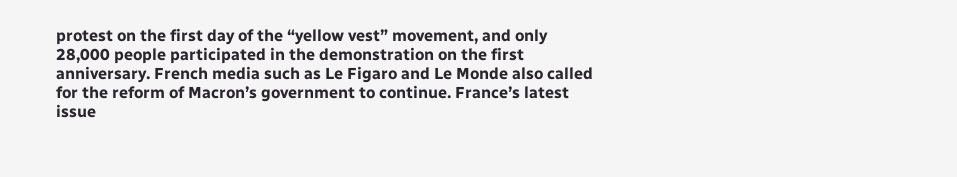protest on the first day of the “yellow vest” movement, and only 28,000 people participated in the demonstration on the first anniversary. French media such as Le Figaro and Le Monde also called for the reform of Macron’s government to continue. France’s latest issue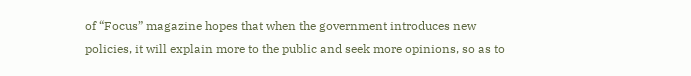of “Focus” magazine hopes that when the government introduces new policies, it will explain more to the public and seek more opinions, so as to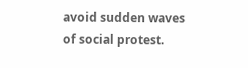avoid sudden waves of social protest.